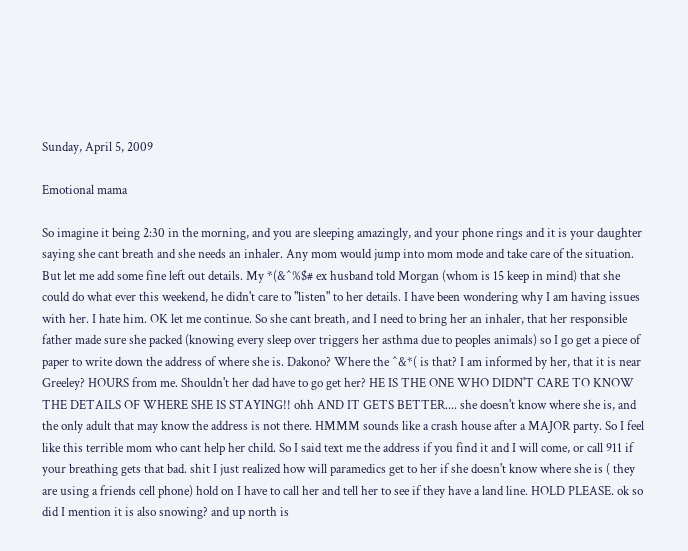Sunday, April 5, 2009

Emotional mama

So imagine it being 2:30 in the morning, and you are sleeping amazingly, and your phone rings and it is your daughter saying she cant breath and she needs an inhaler. Any mom would jump into mom mode and take care of the situation. But let me add some fine left out details. My *(&^%$# ex husband told Morgan (whom is 15 keep in mind) that she could do what ever this weekend, he didn't care to "listen" to her details. I have been wondering why I am having issues with her. I hate him. OK let me continue. So she cant breath, and I need to bring her an inhaler, that her responsible father made sure she packed (knowing every sleep over triggers her asthma due to peoples animals) so I go get a piece of paper to write down the address of where she is. Dakono? Where the ^&*( is that? I am informed by her, that it is near Greeley? HOURS from me. Shouldn't her dad have to go get her? HE IS THE ONE WHO DIDN'T CARE TO KNOW THE DETAILS OF WHERE SHE IS STAYING!! ohh AND IT GETS BETTER.... she doesn't know where she is, and the only adult that may know the address is not there. HMMM sounds like a crash house after a MAJOR party. So I feel like this terrible mom who cant help her child. So I said text me the address if you find it and I will come, or call 911 if your breathing gets that bad. shit I just realized how will paramedics get to her if she doesn't know where she is ( they are using a friends cell phone) hold on I have to call her and tell her to see if they have a land line. HOLD PLEASE. ok so did I mention it is also snowing? and up north is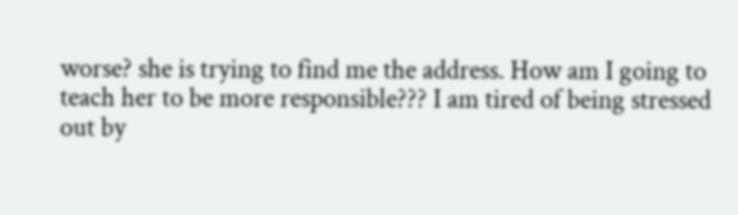worse? she is trying to find me the address. How am I going to teach her to be more responsible??? I am tired of being stressed out by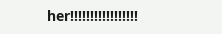her!!!!!!!!!!!!!!!!!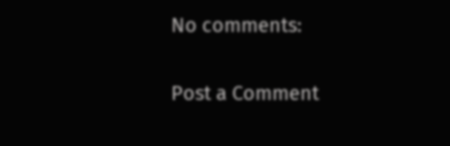No comments:

Post a Comment